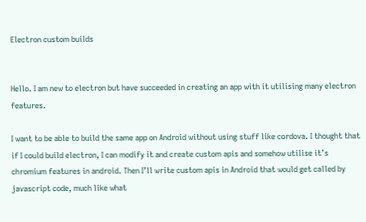Electron custom builds


Hello. I am new to electron but have succeeded in creating an app with it utilising many electron features.

I want to be able to build the same app on Android without using stuff like cordova. I thought that if I could build electron, I can modify it and create custom apis and somehow utilise it’s chromium features in android. Then I’ll write custom apis in Android that would get called by javascript code, much like what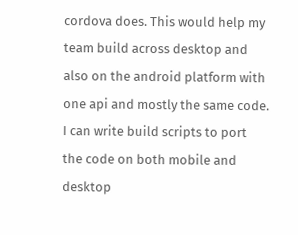cordova does. This would help my team build across desktop and also on the android platform with one api and mostly the same code. I can write build scripts to port the code on both mobile and desktop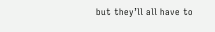but they’ll all have to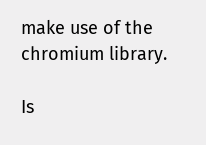make use of the chromium library.

Is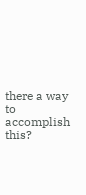there a way to accomplish this?